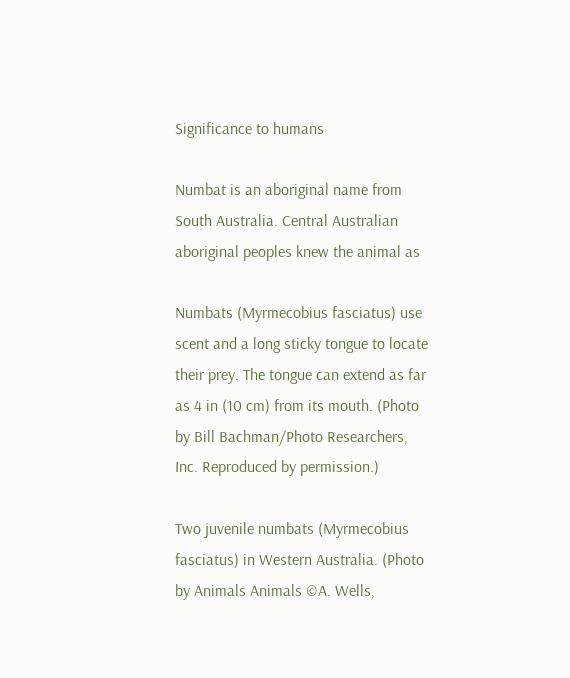Significance to humans

Numbat is an aboriginal name from South Australia. Central Australian aboriginal peoples knew the animal as

Numbats (Myrmecobius fasciatus) use scent and a long sticky tongue to locate their prey. The tongue can extend as far as 4 in (10 cm) from its mouth. (Photo by Bill Bachman/Photo Researchers, Inc. Reproduced by permission.)

Two juvenile numbats (Myrmecobius fasciatus) in Western Australia. (Photo by Animals Animals ©A. Wells,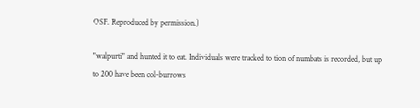OSF. Reproduced by permission.)

"walpurti" and hunted it to eat. Individuals were tracked to tion of numbats is recorded, but up to 200 have been col-burrows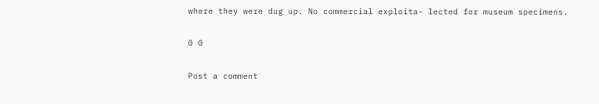where they were dug up. No commercial exploita- lected for museum specimens.

0 0

Post a comment